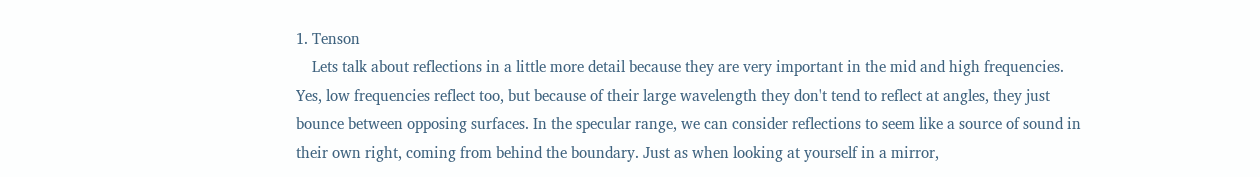1. Tenson
    Lets talk about reflections in a little more detail because they are very important in the mid and high frequencies. Yes, low frequencies reflect too, but because of their large wavelength they don't tend to reflect at angles, they just bounce between opposing surfaces. In the specular range, we can consider reflections to seem like a source of sound in their own right, coming from behind the boundary. Just as when looking at yourself in a mirror,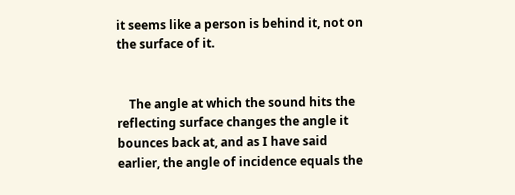it seems like a person is behind it, not on the surface of it.


    The angle at which the sound hits the reflecting surface changes the angle it bounces back at, and as I have said earlier, the angle of incidence equals the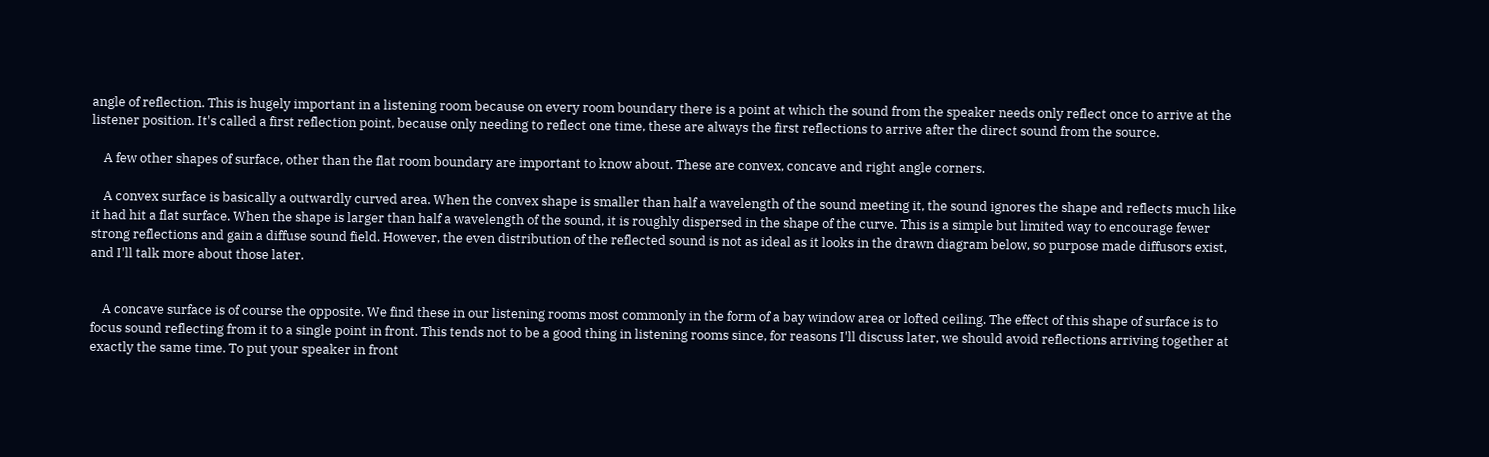angle of reflection. This is hugely important in a listening room because on every room boundary there is a point at which the sound from the speaker needs only reflect once to arrive at the listener position. It's called a first reflection point, because only needing to reflect one time, these are always the first reflections to arrive after the direct sound from the source.

    A few other shapes of surface, other than the flat room boundary are important to know about. These are convex, concave and right angle corners.

    A convex surface is basically a outwardly curved area. When the convex shape is smaller than half a wavelength of the sound meeting it, the sound ignores the shape and reflects much like it had hit a flat surface. When the shape is larger than half a wavelength of the sound, it is roughly dispersed in the shape of the curve. This is a simple but limited way to encourage fewer strong reflections and gain a diffuse sound field. However, the even distribution of the reflected sound is not as ideal as it looks in the drawn diagram below, so purpose made diffusors exist, and I'll talk more about those later.


    A concave surface is of course the opposite. We find these in our listening rooms most commonly in the form of a bay window area or lofted ceiling. The effect of this shape of surface is to focus sound reflecting from it to a single point in front. This tends not to be a good thing in listening rooms since, for reasons I'll discuss later, we should avoid reflections arriving together at exactly the same time. To put your speaker in front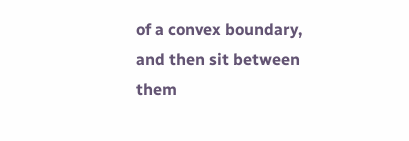of a convex boundary, and then sit between them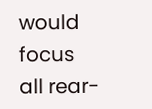would focus all rear-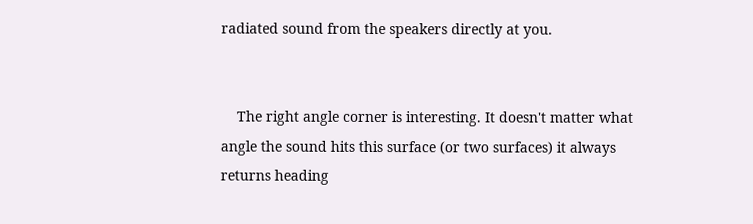radiated sound from the speakers directly at you.


    The right angle corner is interesting. It doesn't matter what angle the sound hits this surface (or two surfaces) it always returns heading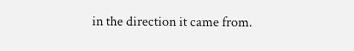in the direction it came from.